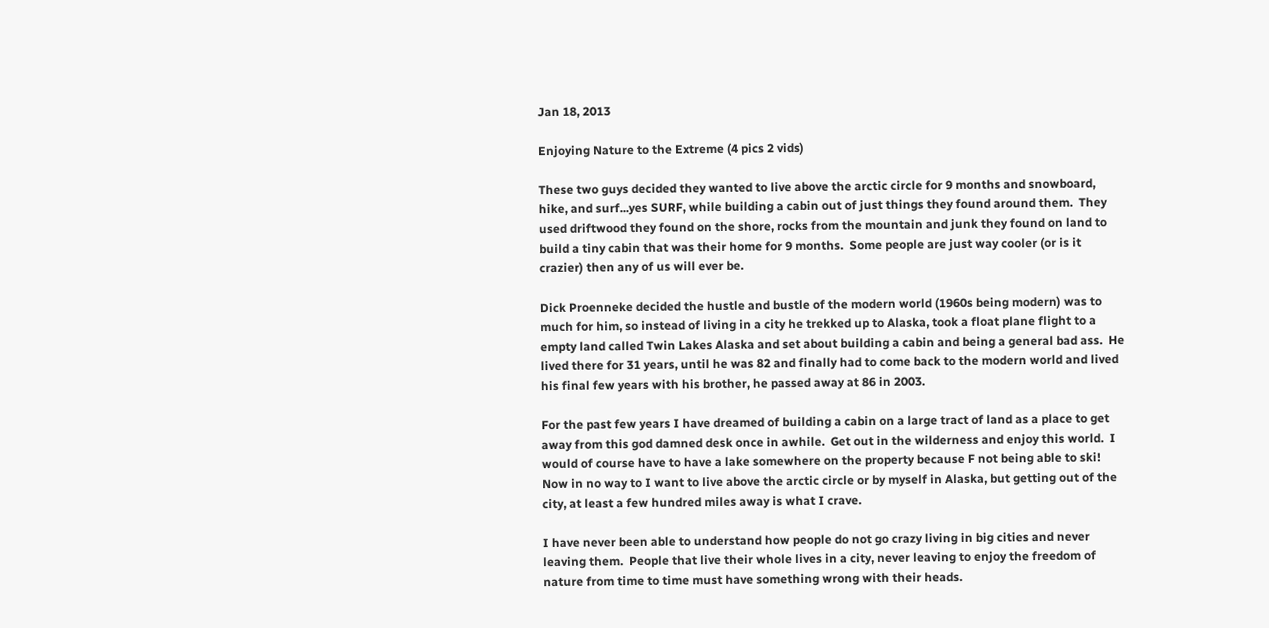Jan 18, 2013

Enjoying Nature to the Extreme (4 pics 2 vids)

These two guys decided they wanted to live above the arctic circle for 9 months and snowboard, hike, and surf...yes SURF, while building a cabin out of just things they found around them.  They used driftwood they found on the shore, rocks from the mountain and junk they found on land to build a tiny cabin that was their home for 9 months.  Some people are just way cooler (or is it crazier) then any of us will ever be.

Dick Proenneke decided the hustle and bustle of the modern world (1960s being modern) was to much for him, so instead of living in a city he trekked up to Alaska, took a float plane flight to a empty land called Twin Lakes Alaska and set about building a cabin and being a general bad ass.  He lived there for 31 years, until he was 82 and finally had to come back to the modern world and lived his final few years with his brother, he passed away at 86 in 2003.

For the past few years I have dreamed of building a cabin on a large tract of land as a place to get away from this god damned desk once in awhile.  Get out in the wilderness and enjoy this world.  I would of course have to have a lake somewhere on the property because F not being able to ski!  Now in no way to I want to live above the arctic circle or by myself in Alaska, but getting out of the city, at least a few hundred miles away is what I crave.

I have never been able to understand how people do not go crazy living in big cities and never leaving them.  People that live their whole lives in a city, never leaving to enjoy the freedom of nature from time to time must have something wrong with their heads.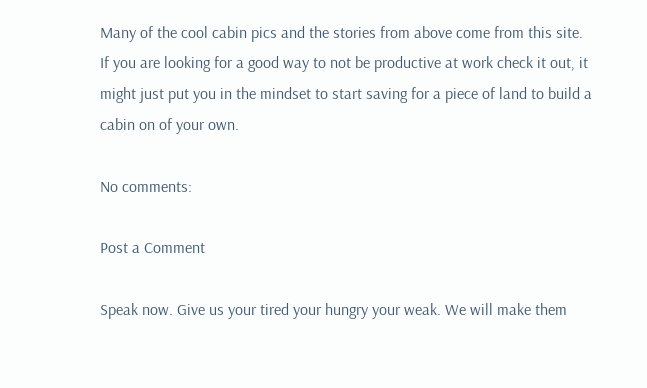Many of the cool cabin pics and the stories from above come from this site.  If you are looking for a good way to not be productive at work check it out, it might just put you in the mindset to start saving for a piece of land to build a cabin on of your own.

No comments:

Post a Comment

Speak now. Give us your tired your hungry your weak. We will make them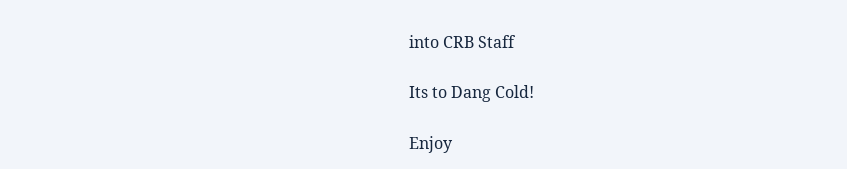into CRB Staff

Its to Dang Cold!

Enjoy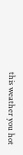this weather you hot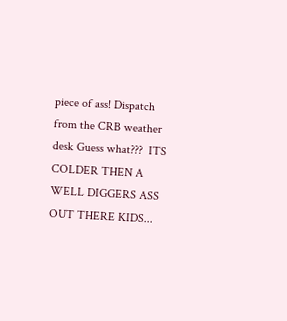piece of ass! Dispatch from the CRB weather desk Guess what???  ITS COLDER THEN A WELL DIGGERS ASS OUT THERE KIDS...